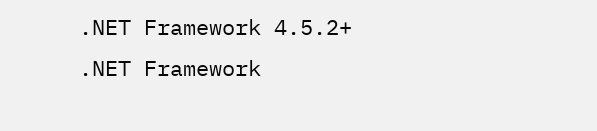.NET Framework 4.5.2+
.NET Framework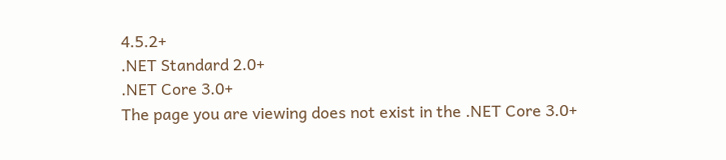4.5.2+
.NET Standard 2.0+
.NET Core 3.0+
The page you are viewing does not exist in the .NET Core 3.0+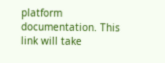platform documentation. This link will take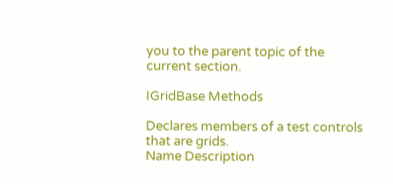you to the parent topic of the current section.

IGridBase Methods

Declares members of a test controls that are grids.
Name Description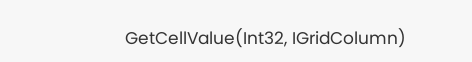GetCellValue(Int32, IGridColumn)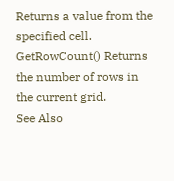Returns a value from the specified cell.
GetRowCount() Returns the number of rows in the current grid.
See Also